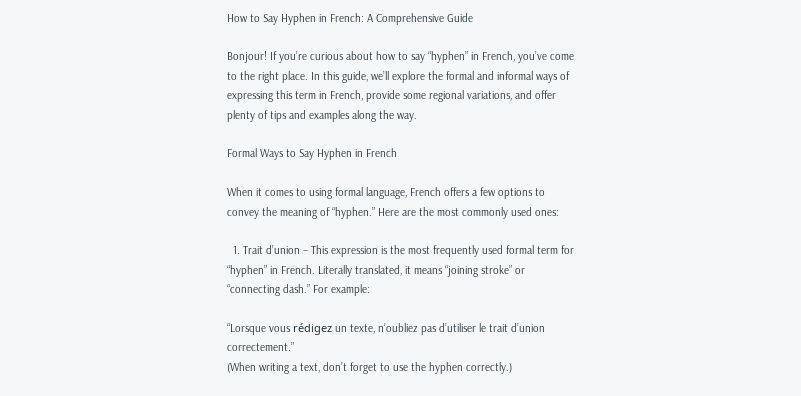How to Say Hyphen in French: A Comprehensive Guide

Bonjour! If you’re curious about how to say “hyphen” in French, you’ve come to the right place. In this guide, we’ll explore the formal and informal ways of expressing this term in French, provide some regional variations, and offer plenty of tips and examples along the way.

Formal Ways to Say Hyphen in French

When it comes to using formal language, French offers a few options to convey the meaning of “hyphen.” Here are the most commonly used ones:

  1. Trait d’union – This expression is the most frequently used formal term for “hyphen” in French. Literally translated, it means “joining stroke” or “connecting dash.” For example:

“Lorsque vous rédigez un texte, n’oubliez pas d’utiliser le trait d’union correctement.”
(When writing a text, don’t forget to use the hyphen correctly.)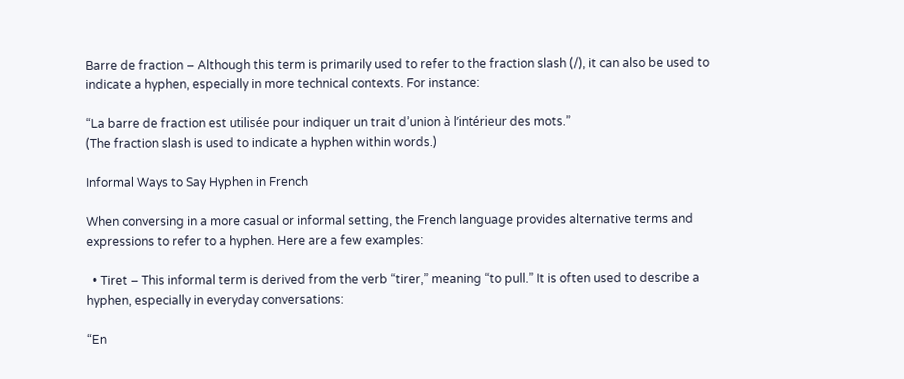Barre de fraction – Although this term is primarily used to refer to the fraction slash (/), it can also be used to indicate a hyphen, especially in more technical contexts. For instance:

“La barre de fraction est utilisée pour indiquer un trait d’union à l’intérieur des mots.”
(The fraction slash is used to indicate a hyphen within words.)

Informal Ways to Say Hyphen in French

When conversing in a more casual or informal setting, the French language provides alternative terms and expressions to refer to a hyphen. Here are a few examples:

  • Tiret – This informal term is derived from the verb “tirer,” meaning “to pull.” It is often used to describe a hyphen, especially in everyday conversations:

“En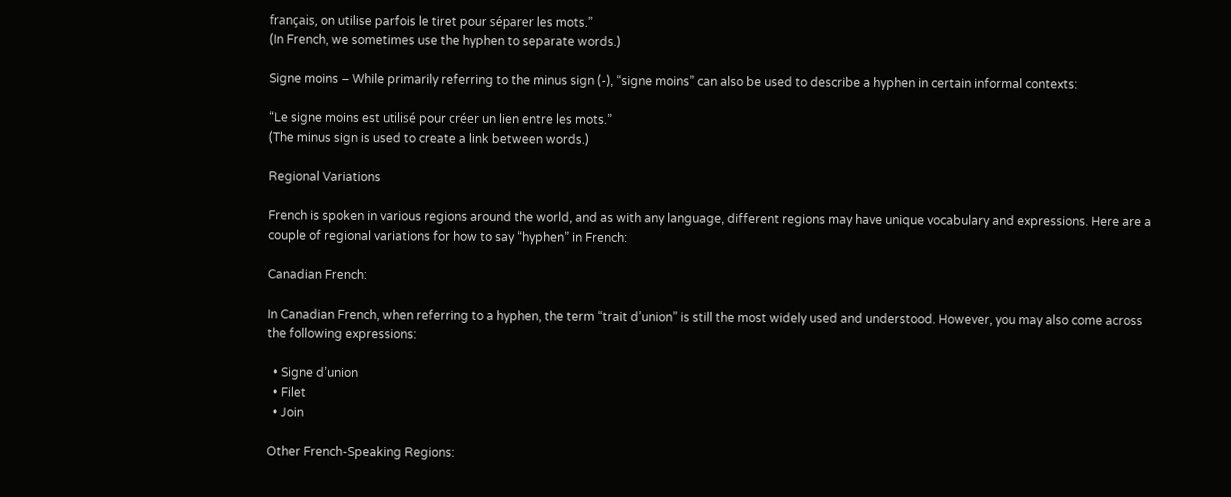français, on utilise parfois le tiret pour séparer les mots.”
(In French, we sometimes use the hyphen to separate words.)

Signe moins – While primarily referring to the minus sign (-), “signe moins” can also be used to describe a hyphen in certain informal contexts:

“Le signe moins est utilisé pour créer un lien entre les mots.”
(The minus sign is used to create a link between words.)

Regional Variations

French is spoken in various regions around the world, and as with any language, different regions may have unique vocabulary and expressions. Here are a couple of regional variations for how to say “hyphen” in French:

Canadian French:

In Canadian French, when referring to a hyphen, the term “trait d’union” is still the most widely used and understood. However, you may also come across the following expressions:

  • Signe d’union
  • Filet
  • Join

Other French-Speaking Regions: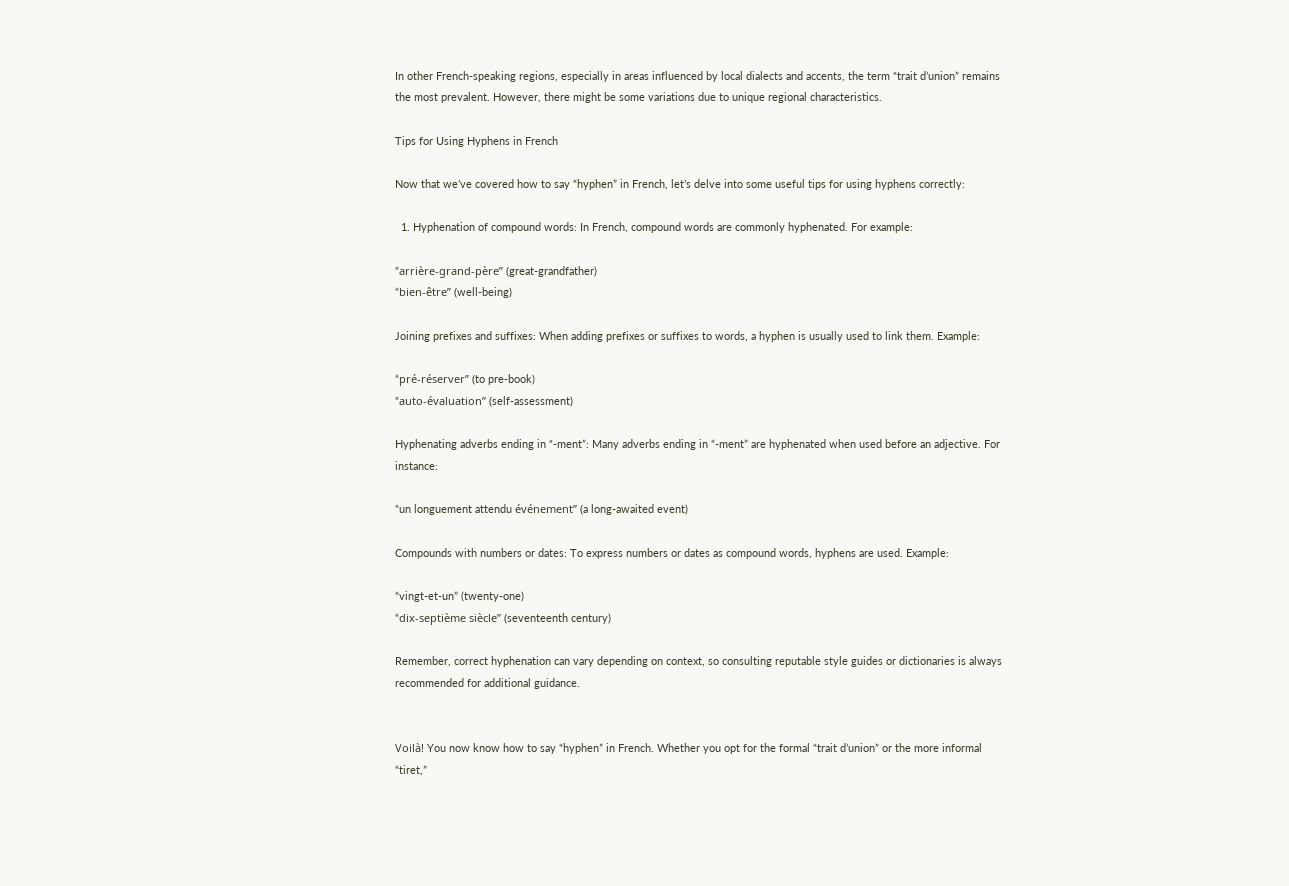In other French-speaking regions, especially in areas influenced by local dialects and accents, the term “trait d’union” remains the most prevalent. However, there might be some variations due to unique regional characteristics.

Tips for Using Hyphens in French

Now that we’ve covered how to say “hyphen” in French, let’s delve into some useful tips for using hyphens correctly:

  1. Hyphenation of compound words: In French, compound words are commonly hyphenated. For example:

“arrière-grand-père” (great-grandfather)
“bien-être” (well-being)

Joining prefixes and suffixes: When adding prefixes or suffixes to words, a hyphen is usually used to link them. Example:

“pré-réserver” (to pre-book)
“auto-évaluation” (self-assessment)

Hyphenating adverbs ending in “-ment”: Many adverbs ending in “-ment” are hyphenated when used before an adjective. For instance:

“un longuement attendu événement” (a long-awaited event)

Compounds with numbers or dates: To express numbers or dates as compound words, hyphens are used. Example:

“vingt-et-un” (twenty-one)
“dix-septième siècle” (seventeenth century)

Remember, correct hyphenation can vary depending on context, so consulting reputable style guides or dictionaries is always recommended for additional guidance.


Voilà! You now know how to say “hyphen” in French. Whether you opt for the formal “trait d’union” or the more informal “tiret,”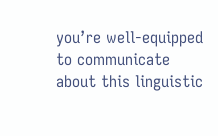you’re well-equipped to communicate about this linguistic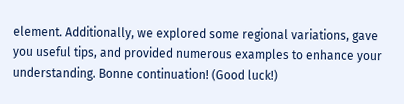element. Additionally, we explored some regional variations, gave you useful tips, and provided numerous examples to enhance your understanding. Bonne continuation! (Good luck!)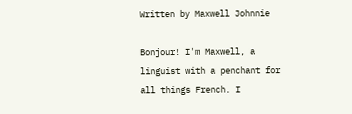Written by Maxwell Johnnie

Bonjour! I'm Maxwell, a linguist with a penchant for all things French. I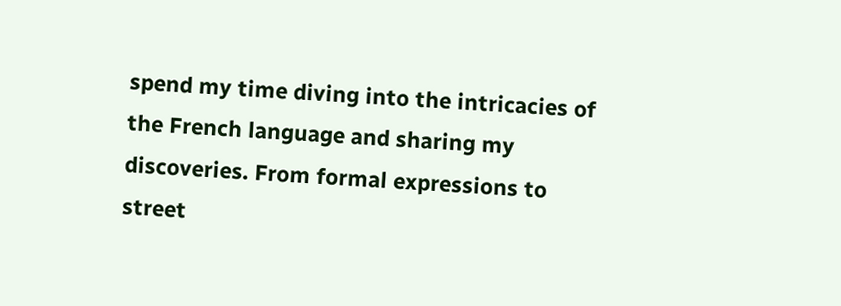spend my time diving into the intricacies of the French language and sharing my discoveries. From formal expressions to street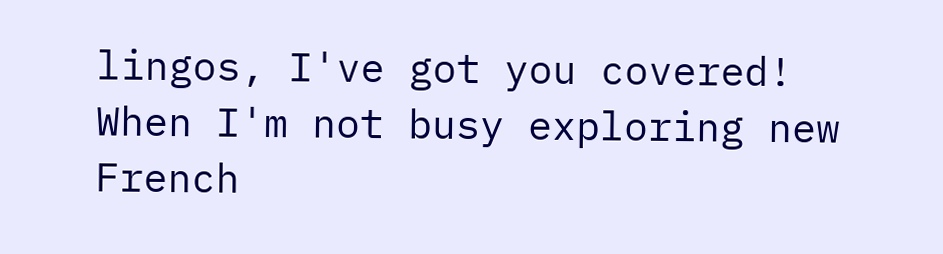lingos, I've got you covered! When I'm not busy exploring new French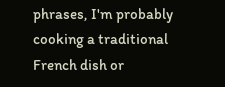phrases, I'm probably cooking a traditional French dish or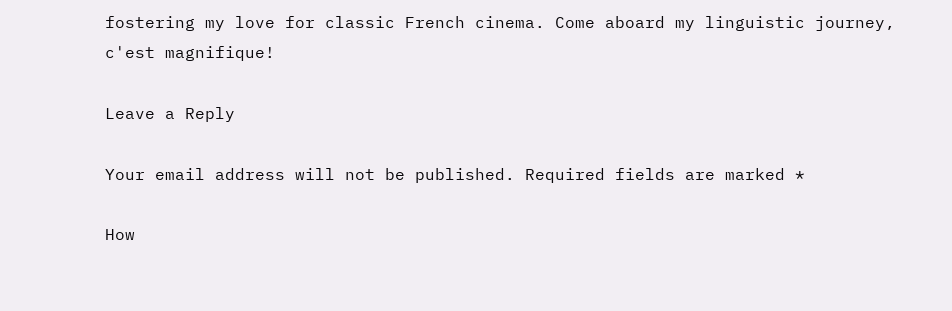fostering my love for classic French cinema. Come aboard my linguistic journey, c'est magnifique!

Leave a Reply

Your email address will not be published. Required fields are marked *

How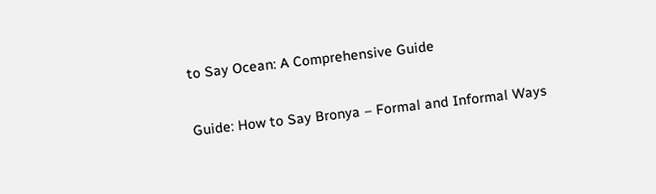to Say Ocean: A Comprehensive Guide

Guide: How to Say Bronya – Formal and Informal Ways